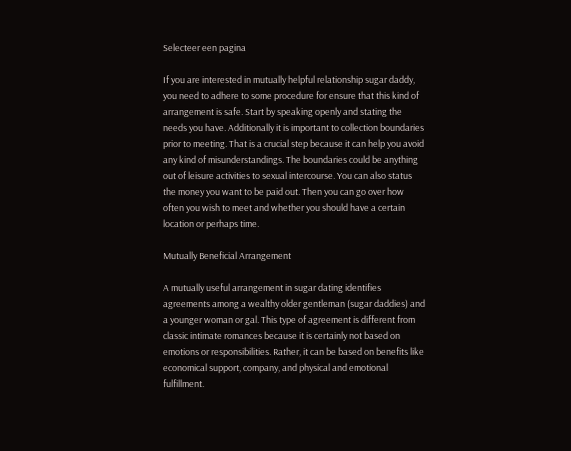Selecteer een pagina

If you are interested in mutually helpful relationship sugar daddy, you need to adhere to some procedure for ensure that this kind of arrangement is safe. Start by speaking openly and stating the needs you have. Additionally it is important to collection boundaries prior to meeting. That is a crucial step because it can help you avoid any kind of misunderstandings. The boundaries could be anything out of leisure activities to sexual intercourse. You can also status the money you want to be paid out. Then you can go over how often you wish to meet and whether you should have a certain location or perhaps time.

Mutually Beneficial Arrangement

A mutually useful arrangement in sugar dating identifies agreements among a wealthy older gentleman (sugar daddies) and a younger woman or gal. This type of agreement is different from classic intimate romances because it is certainly not based on emotions or responsibilities. Rather, it can be based on benefits like economical support, company, and physical and emotional fulfillment.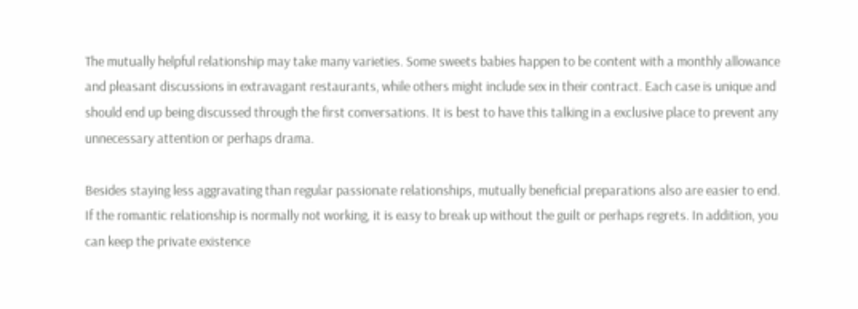The mutually helpful relationship may take many varieties. Some sweets babies happen to be content with a monthly allowance and pleasant discussions in extravagant restaurants, while others might include sex in their contract. Each case is unique and should end up being discussed through the first conversations. It is best to have this talking in a exclusive place to prevent any unnecessary attention or perhaps drama.

Besides staying less aggravating than regular passionate relationships, mutually beneficial preparations also are easier to end. If the romantic relationship is normally not working, it is easy to break up without the guilt or perhaps regrets. In addition, you can keep the private existence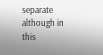separate although in this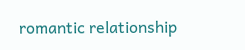romantic relationship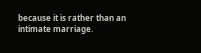because it is rather than an intimate marriage.